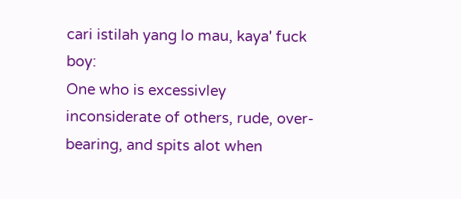cari istilah yang lo mau, kaya' fuck boy:
One who is excessivley inconsiderate of others, rude, over-bearing, and spits alot when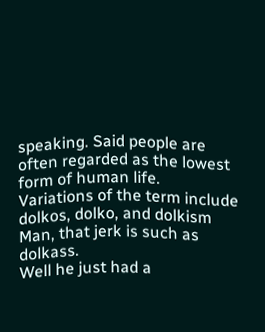speaking. Said people are often regarded as the lowest form of human life.
Variations of the term include dolkos, dolko, and dolkism
Man, that jerk is such as dolkass.
Well he just had a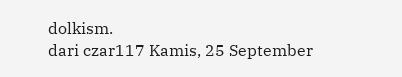dolkism.
dari czar117 Kamis, 25 September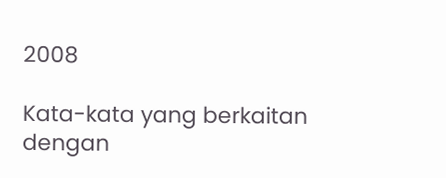2008

Kata-kata yang berkaitan dengan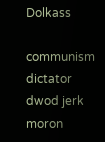Dolkass

communism dictator dwod jerk moron